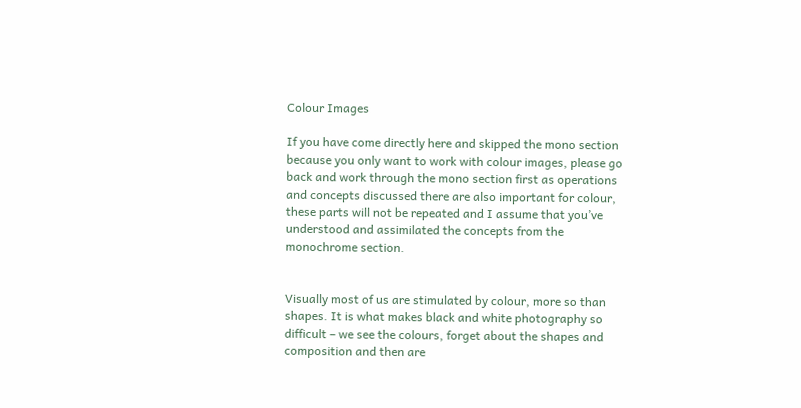Colour Images

If you have come directly here and skipped the mono section because you only want to work with colour images, please go back and work through the mono section first as operations and concepts discussed there are also important for colour, these parts will not be repeated and I assume that you’ve understood and assimilated the concepts from the monochrome section.


Visually most of us are stimulated by colour, more so than shapes. It is what makes black and white photography so difficult – we see the colours, forget about the shapes and composition and then are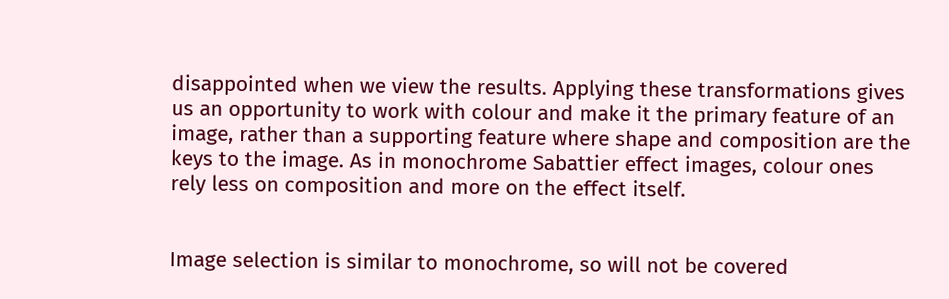disappointed when we view the results. Applying these transformations gives us an opportunity to work with colour and make it the primary feature of an image, rather than a supporting feature where shape and composition are the keys to the image. As in monochrome Sabattier effect images, colour ones rely less on composition and more on the effect itself.


Image selection is similar to monochrome, so will not be covered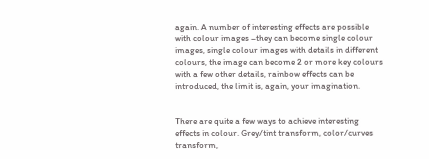again. A number of interesting effects are possible with colour images –they can become single colour images, single colour images with details in different colours, the image can become 2 or more key colours with a few other details, rainbow effects can be introduced, the limit is, again, your imagination.


There are quite a few ways to achieve interesting effects in colour. Grey/tint transform, color/curves transform,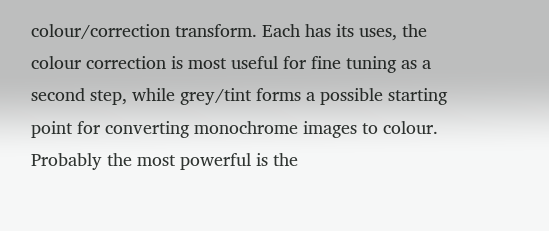colour/correction transform. Each has its uses, the colour correction is most useful for fine tuning as a second step, while grey/tint forms a possible starting point for converting monochrome images to colour. Probably the most powerful is the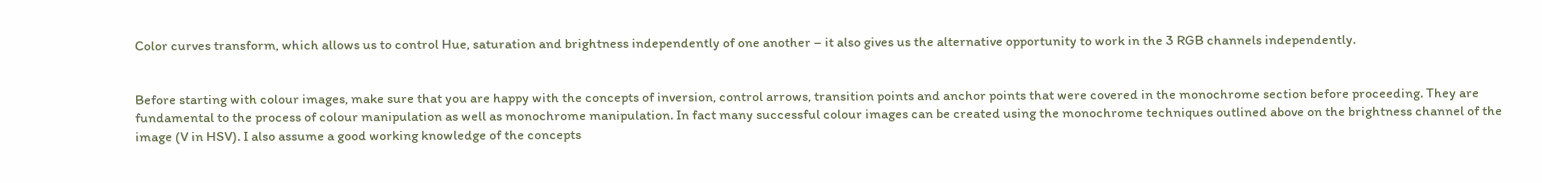Color curves transform, which allows us to control Hue, saturation and brightness independently of one another – it also gives us the alternative opportunity to work in the 3 RGB channels independently.


Before starting with colour images, make sure that you are happy with the concepts of inversion, control arrows, transition points and anchor points that were covered in the monochrome section before proceeding. They are fundamental to the process of colour manipulation as well as monochrome manipulation. In fact many successful colour images can be created using the monochrome techniques outlined above on the brightness channel of the image (V in HSV). I also assume a good working knowledge of the concepts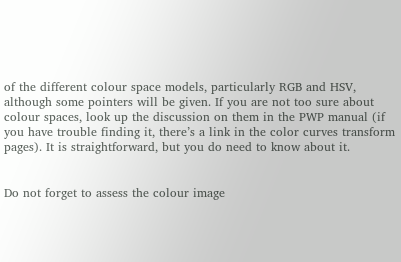of the different colour space models, particularly RGB and HSV, although some pointers will be given. If you are not too sure about colour spaces, look up the discussion on them in the PWP manual (if you have trouble finding it, there’s a link in the color curves transform pages). It is straightforward, but you do need to know about it.


Do not forget to assess the colour image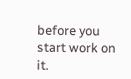before you start work on it.